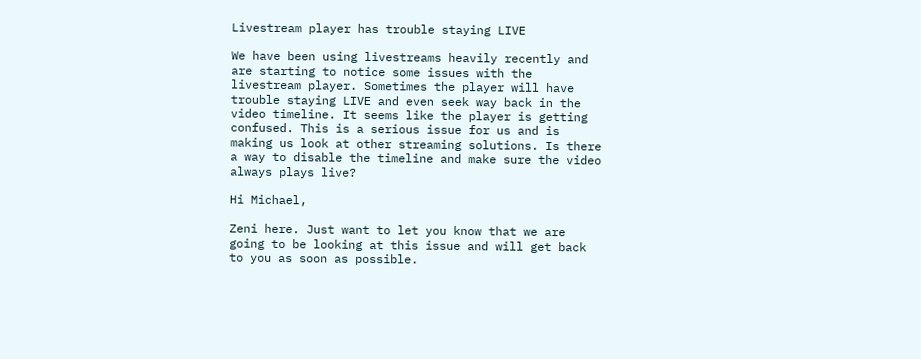Livestream player has trouble staying LIVE

We have been using livestreams heavily recently and are starting to notice some issues with the livestream player. Sometimes the player will have trouble staying LIVE and even seek way back in the video timeline. It seems like the player is getting confused. This is a serious issue for us and is making us look at other streaming solutions. Is there a way to disable the timeline and make sure the video always plays live?

Hi Michael,

Zeni here. Just want to let you know that we are going to be looking at this issue and will get back to you as soon as possible.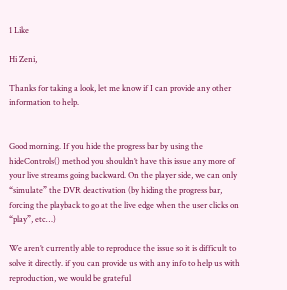1 Like

Hi Zeni,

Thanks for taking a look, let me know if I can provide any other information to help.


Good morning. If you hide the progress bar by using the hideControls() method you shouldn’t have this issue any more of your live streams going backward. On the player side, we can only “simulate” the DVR deactivation (by hiding the progress bar, forcing the playback to go at the live edge when the user clicks on “play”, etc…)

We aren’t currently able to reproduce the issue so it is difficult to solve it directly. if you can provide us with any info to help us with reproduction, we would be grateful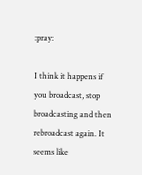:pray:

I think it happens if you broadcast, stop broadcasting and then rebroadcast again. It seems like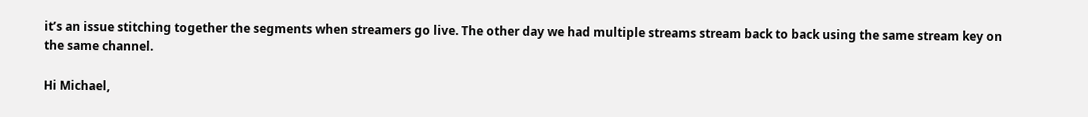it’s an issue stitching together the segments when streamers go live. The other day we had multiple streams stream back to back using the same stream key on the same channel.

Hi Michael,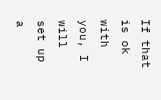If that is ok with you, I will set up a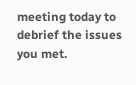meeting today to debrief the issues you met.